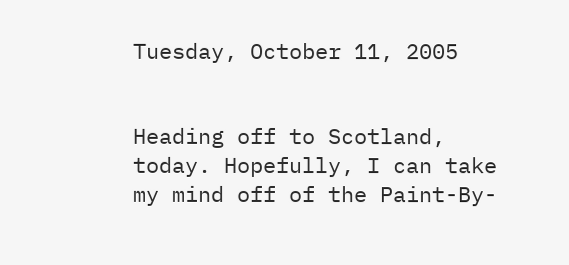Tuesday, October 11, 2005


Heading off to Scotland, today. Hopefully, I can take my mind off of the Paint-By-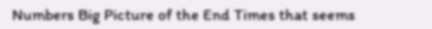Numbers Big Picture of the End Times that seems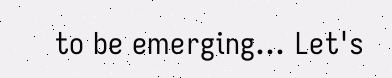to be emerging... Let's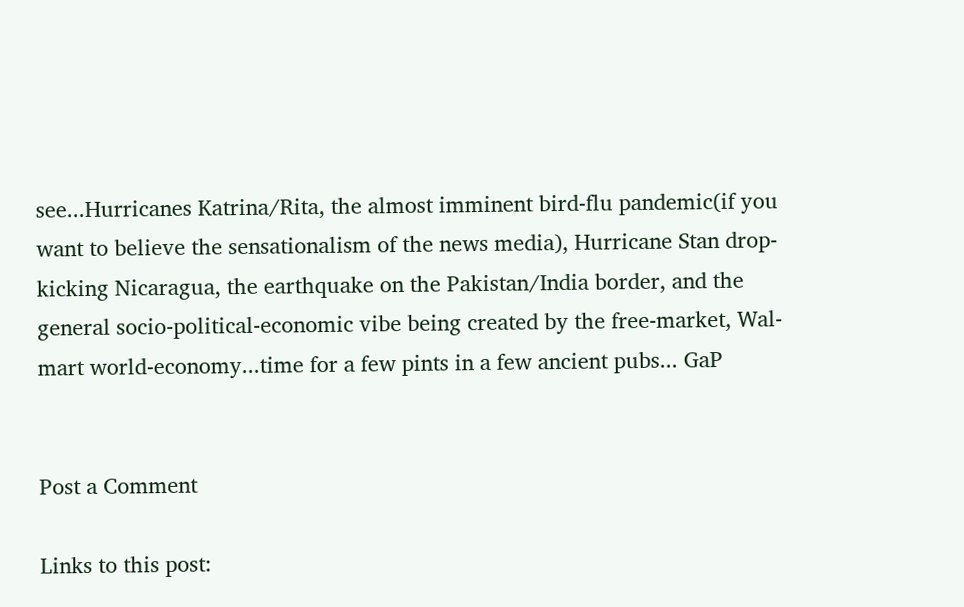see...Hurricanes Katrina/Rita, the almost imminent bird-flu pandemic(if you want to believe the sensationalism of the news media), Hurricane Stan drop-kicking Nicaragua, the earthquake on the Pakistan/India border, and the general socio-political-economic vibe being created by the free-market, Wal-mart world-economy...time for a few pints in a few ancient pubs... GaP


Post a Comment

Links to this post: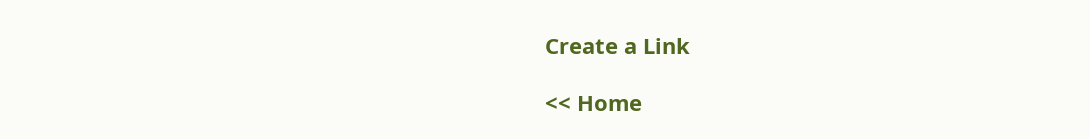Create a Link

<< Home